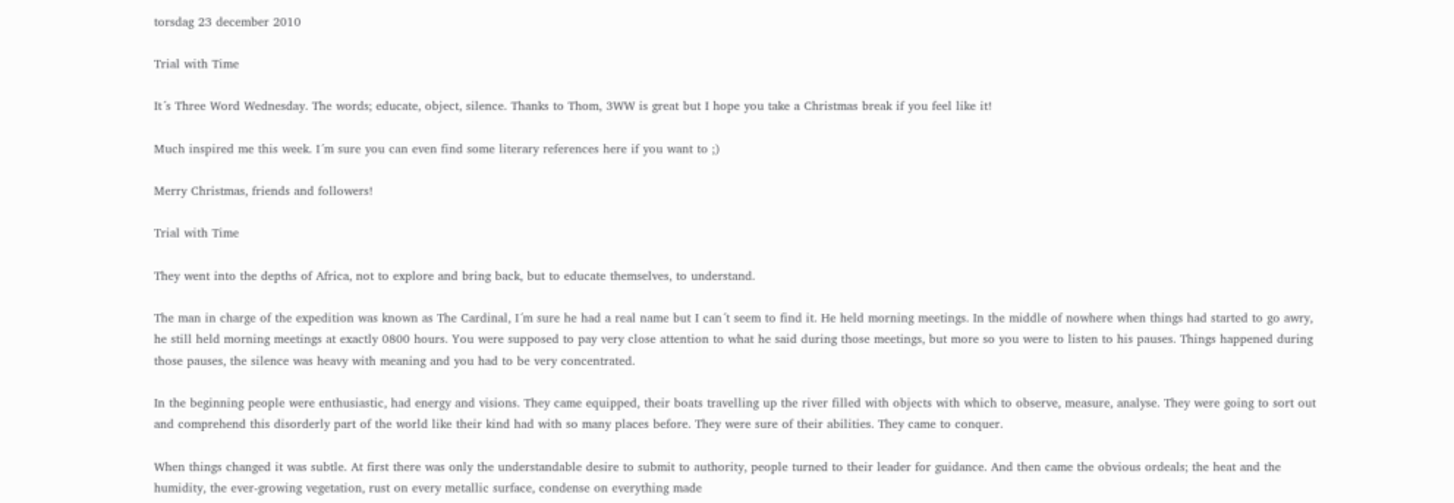torsdag 23 december 2010

Trial with Time

It´s Three Word Wednesday. The words; educate, object, silence. Thanks to Thom, 3WW is great but I hope you take a Christmas break if you feel like it!

Much inspired me this week. I´m sure you can even find some literary references here if you want to ;)

Merry Christmas, friends and followers!

Trial with Time

They went into the depths of Africa, not to explore and bring back, but to educate themselves, to understand.

The man in charge of the expedition was known as The Cardinal, I´m sure he had a real name but I can´t seem to find it. He held morning meetings. In the middle of nowhere when things had started to go awry, he still held morning meetings at exactly 0800 hours. You were supposed to pay very close attention to what he said during those meetings, but more so you were to listen to his pauses. Things happened during those pauses, the silence was heavy with meaning and you had to be very concentrated.

In the beginning people were enthusiastic, had energy and visions. They came equipped, their boats travelling up the river filled with objects with which to observe, measure, analyse. They were going to sort out and comprehend this disorderly part of the world like their kind had with so many places before. They were sure of their abilities. They came to conquer.

When things changed it was subtle. At first there was only the understandable desire to submit to authority, people turned to their leader for guidance. And then came the obvious ordeals; the heat and the humidity, the ever-growing vegetation, rust on every metallic surface, condense on everything made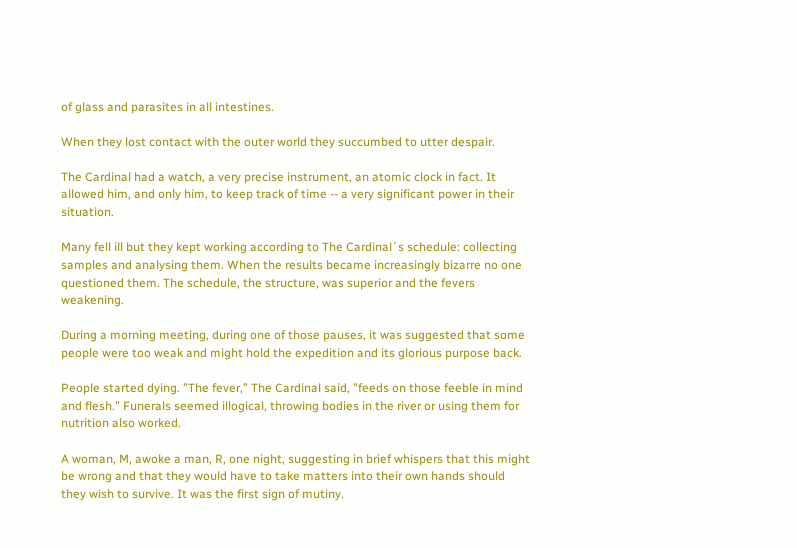of glass and parasites in all intestines.

When they lost contact with the outer world they succumbed to utter despair.

The Cardinal had a watch, a very precise instrument, an atomic clock in fact. It allowed him, and only him, to keep track of time -- a very significant power in their situation.

Many fell ill but they kept working according to The Cardinal´s schedule: collecting samples and analysing them. When the results became increasingly bizarre no one questioned them. The schedule, the structure, was superior and the fevers weakening.

During a morning meeting, during one of those pauses, it was suggested that some people were too weak and might hold the expedition and its glorious purpose back.

People started dying. ”The fever,” The Cardinal said, ”feeds on those feeble in mind and flesh.” Funerals seemed illogical, throwing bodies in the river or using them for nutrition also worked.

A woman, M, awoke a man, R, one night, suggesting in brief whispers that this might be wrong and that they would have to take matters into their own hands should they wish to survive. It was the first sign of mutiny.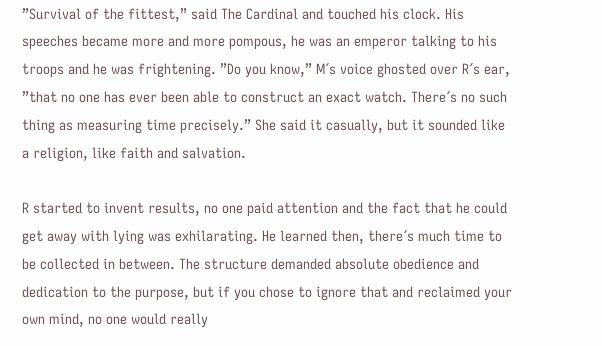”Survival of the fittest,” said The Cardinal and touched his clock. His speeches became more and more pompous, he was an emperor talking to his troops and he was frightening. ”Do you know,” M´s voice ghosted over R´s ear, ”that no one has ever been able to construct an exact watch. There´s no such thing as measuring time precisely.” She said it casually, but it sounded like a religion, like faith and salvation.

R started to invent results, no one paid attention and the fact that he could get away with lying was exhilarating. He learned then, there´s much time to be collected in between. The structure demanded absolute obedience and dedication to the purpose, but if you chose to ignore that and reclaimed your own mind, no one would really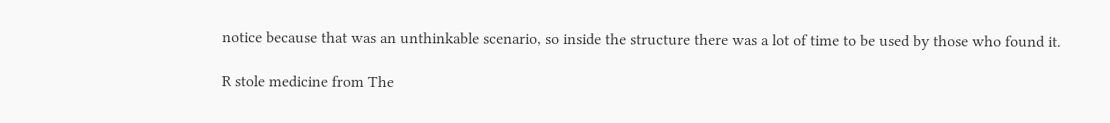notice because that was an unthinkable scenario, so inside the structure there was a lot of time to be used by those who found it.

R stole medicine from The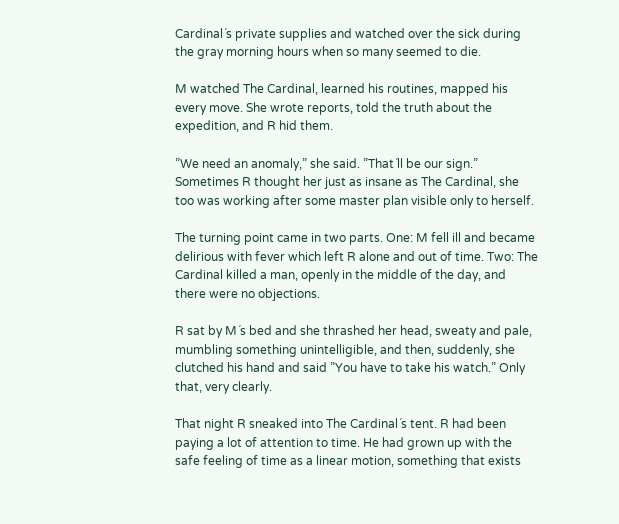Cardinal´s private supplies and watched over the sick during the gray morning hours when so many seemed to die.

M watched The Cardinal, learned his routines, mapped his every move. She wrote reports, told the truth about the expedition, and R hid them.

”We need an anomaly,” she said. ”That´ll be our sign.” Sometimes R thought her just as insane as The Cardinal, she too was working after some master plan visible only to herself.

The turning point came in two parts. One: M fell ill and became delirious with fever which left R alone and out of time. Two: The Cardinal killed a man, openly in the middle of the day, and there were no objections.

R sat by M´s bed and she thrashed her head, sweaty and pale, mumbling something unintelligible, and then, suddenly, she clutched his hand and said ”You have to take his watch.” Only that, very clearly.

That night R sneaked into The Cardinal´s tent. R had been paying a lot of attention to time. He had grown up with the safe feeling of time as a linear motion, something that exists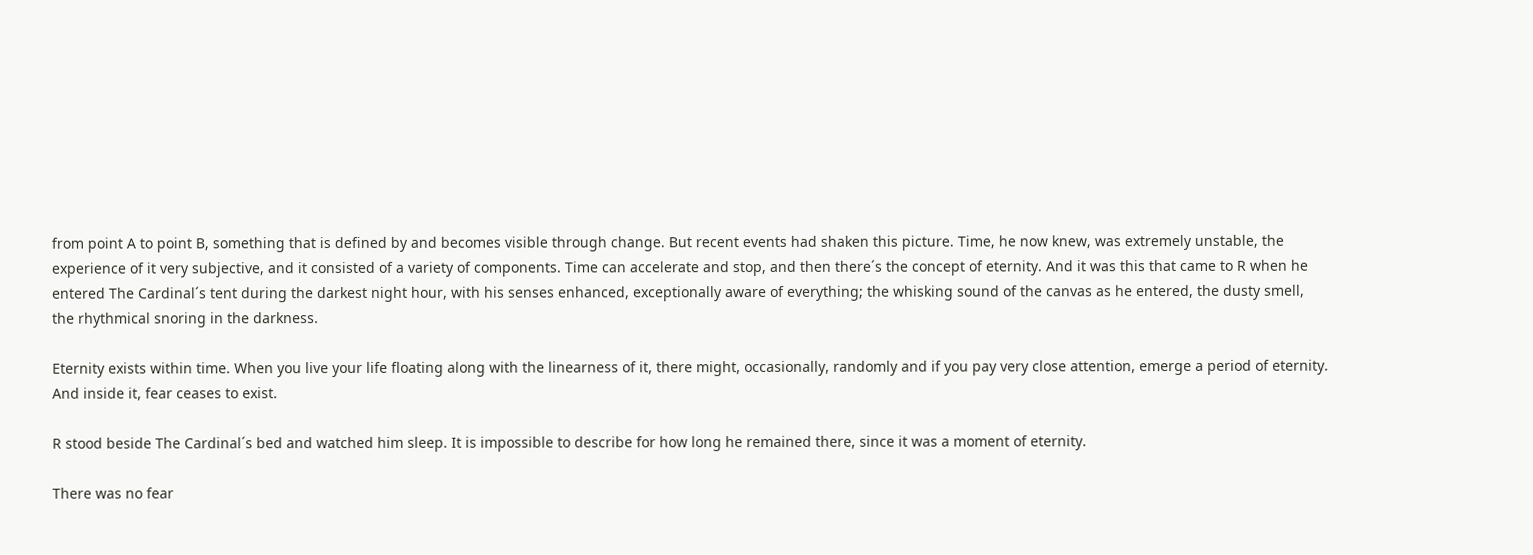from point A to point B, something that is defined by and becomes visible through change. But recent events had shaken this picture. Time, he now knew, was extremely unstable, the experience of it very subjective, and it consisted of a variety of components. Time can accelerate and stop, and then there´s the concept of eternity. And it was this that came to R when he entered The Cardinal´s tent during the darkest night hour, with his senses enhanced, exceptionally aware of everything; the whisking sound of the canvas as he entered, the dusty smell, the rhythmical snoring in the darkness.

Eternity exists within time. When you live your life floating along with the linearness of it, there might, occasionally, randomly and if you pay very close attention, emerge a period of eternity. And inside it, fear ceases to exist.

R stood beside The Cardinal´s bed and watched him sleep. It is impossible to describe for how long he remained there, since it was a moment of eternity.

There was no fear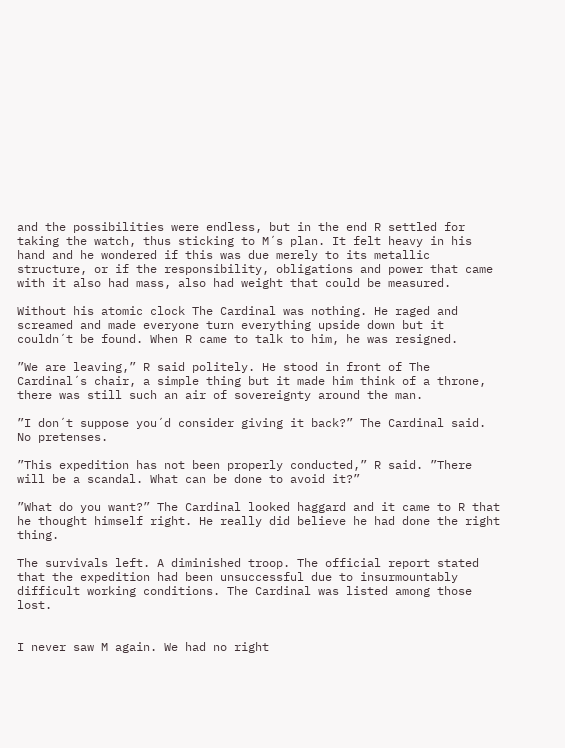and the possibilities were endless, but in the end R settled for taking the watch, thus sticking to M´s plan. It felt heavy in his hand and he wondered if this was due merely to its metallic structure, or if the responsibility, obligations and power that came with it also had mass, also had weight that could be measured.

Without his atomic clock The Cardinal was nothing. He raged and screamed and made everyone turn everything upside down but it couldn´t be found. When R came to talk to him, he was resigned.

”We are leaving,” R said politely. He stood in front of The Cardinal´s chair, a simple thing but it made him think of a throne, there was still such an air of sovereignty around the man.

”I don´t suppose you´d consider giving it back?” The Cardinal said. No pretenses.

”This expedition has not been properly conducted,” R said. ”There will be a scandal. What can be done to avoid it?”

”What do you want?” The Cardinal looked haggard and it came to R that he thought himself right. He really did believe he had done the right thing.

The survivals left. A diminished troop. The official report stated that the expedition had been unsuccessful due to insurmountably difficult working conditions. The Cardinal was listed among those lost.


I never saw M again. We had no right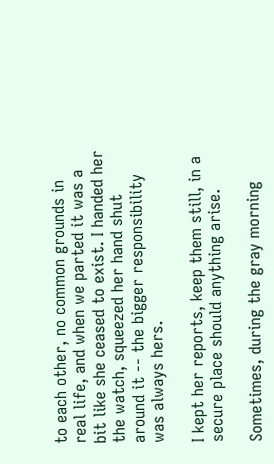to each other, no common grounds in real life, and when we parted it was a bit like she ceased to exist. I handed her the watch, squeezed her hand shut around it -- the bigger responsibility was always hers.

I kept her reports, keep them still, in a secure place should anything arise.

Sometimes, during the gray morning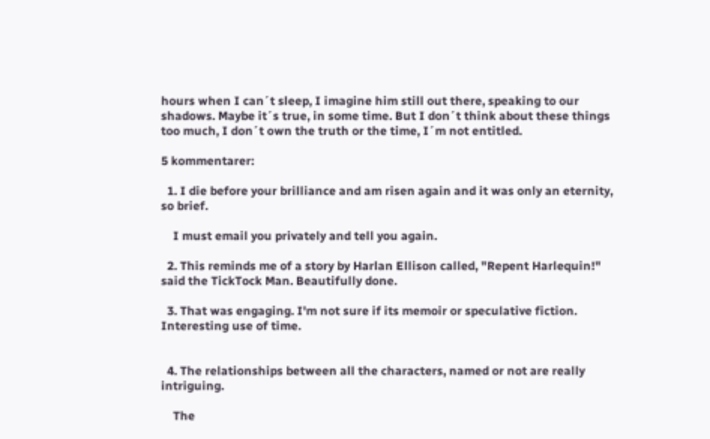hours when I can´t sleep, I imagine him still out there, speaking to our shadows. Maybe it´s true, in some time. But I don´t think about these things too much, I don´t own the truth or the time, I´m not entitled.

5 kommentarer:

  1. I die before your brilliance and am risen again and it was only an eternity, so brief.

    I must email you privately and tell you again.

  2. This reminds me of a story by Harlan Ellison called, "Repent Harlequin!" said the TickTock Man. Beautifully done.

  3. That was engaging. I'm not sure if its memoir or speculative fiction. Interesting use of time.


  4. The relationships between all the characters, named or not are really intriguing.

    The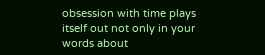obsession with time plays itself out not only in your words about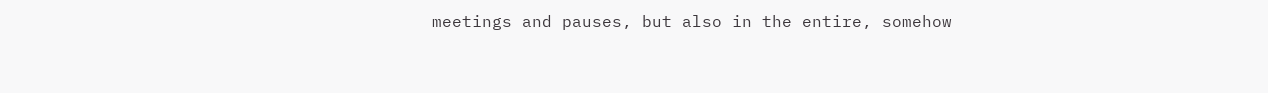meetings and pauses, but also in the entire, somehow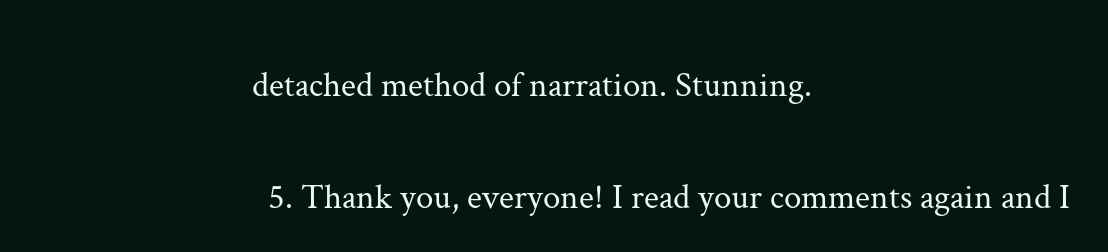detached method of narration. Stunning.

  5. Thank you, everyone! I read your comments again and I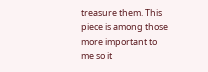treasure them. This piece is among those more important to me so it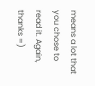means a lot that you chose to read it. Again, thanks =)